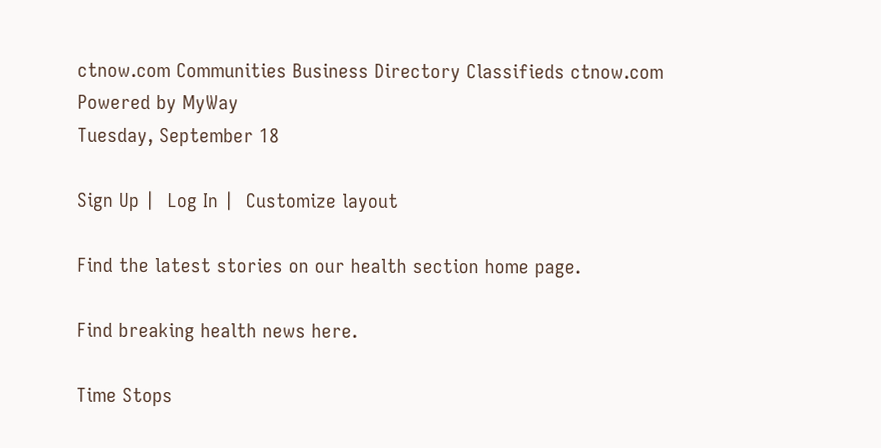ctnow.com Communities Business Directory Classifieds ctnow.com Powered by MyWay
Tuesday, September 18

Sign Up |  Log In |  Customize layout

Find the latest stories on our health section home page.

Find breaking health news here.

Time Stops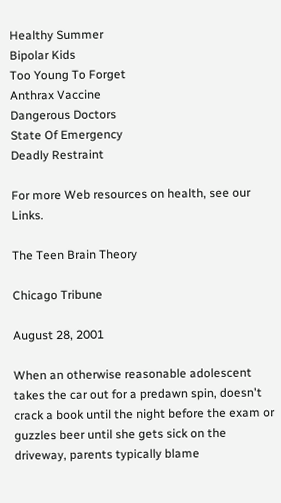Healthy Summer
Bipolar Kids
Too Young To Forget
Anthrax Vaccine
Dangerous Doctors
State Of Emergency
Deadly Restraint

For more Web resources on health, see our Links.

The Teen Brain Theory

Chicago Tribune

August 28, 2001

When an otherwise reasonable adolescent takes the car out for a predawn spin, doesn't crack a book until the night before the exam or guzzles beer until she gets sick on the driveway, parents typically blame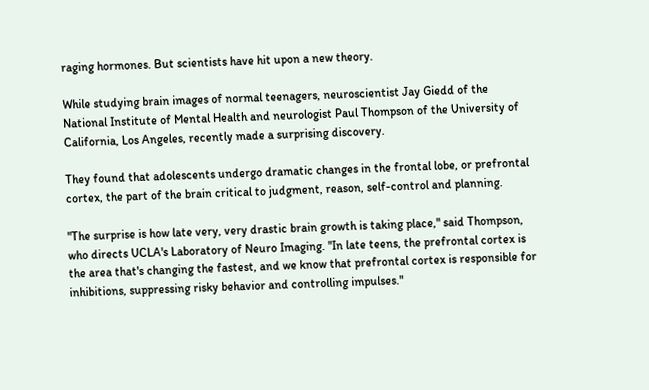raging hormones. But scientists have hit upon a new theory.

While studying brain images of normal teenagers, neuroscientist Jay Giedd of the National Institute of Mental Health and neurologist Paul Thompson of the University of California, Los Angeles, recently made a surprising discovery.

They found that adolescents undergo dramatic changes in the frontal lobe, or prefrontal cortex, the part of the brain critical to judgment, reason, self-control and planning.

"The surprise is how late very, very drastic brain growth is taking place," said Thompson, who directs UCLA's Laboratory of Neuro Imaging. "In late teens, the prefrontal cortex is the area that's changing the fastest, and we know that prefrontal cortex is responsible for inhibitions, suppressing risky behavior and controlling impulses."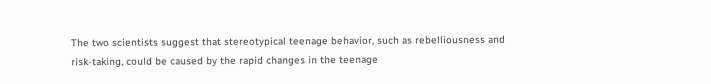The two scientists suggest that stereotypical teenage behavior, such as rebelliousness and risk-taking, could be caused by the rapid changes in the teenage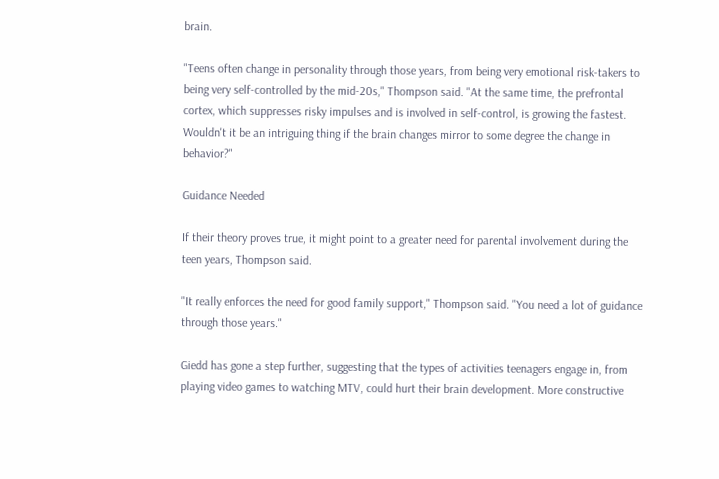brain.

"Teens often change in personality through those years, from being very emotional risk-takers to being very self-controlled by the mid-20s," Thompson said. "At the same time, the prefrontal cortex, which suppresses risky impulses and is involved in self-control, is growing the fastest. Wouldn't it be an intriguing thing if the brain changes mirror to some degree the change in behavior?"

Guidance Needed

If their theory proves true, it might point to a greater need for parental involvement during the teen years, Thompson said.

"It really enforces the need for good family support," Thompson said. "You need a lot of guidance through those years."

Giedd has gone a step further, suggesting that the types of activities teenagers engage in, from playing video games to watching MTV, could hurt their brain development. More constructive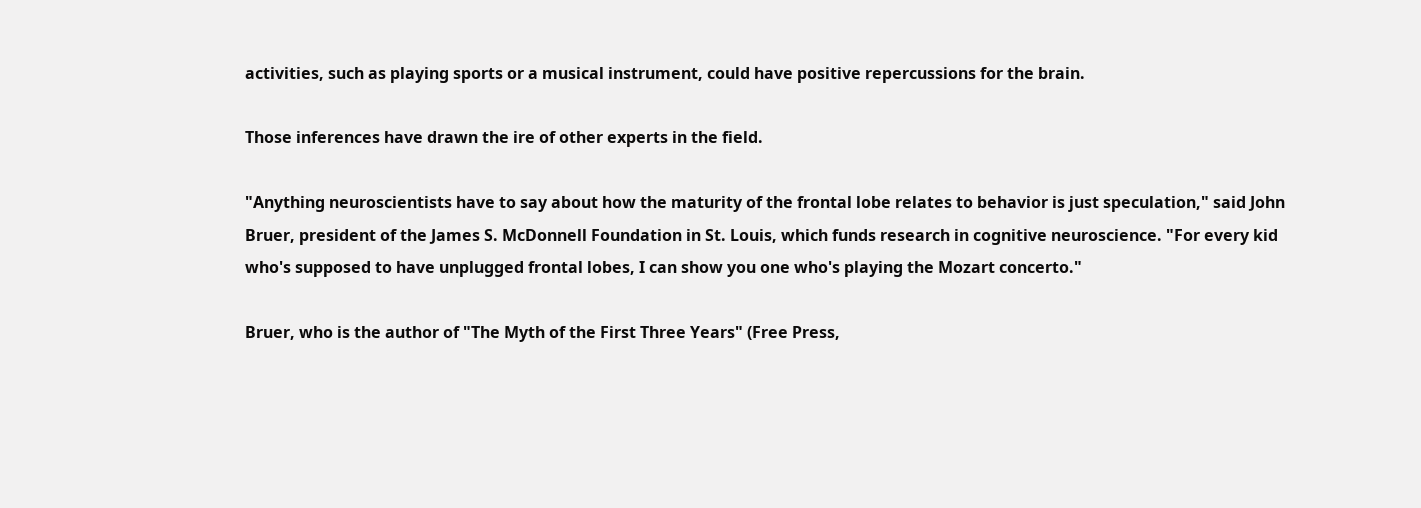activities, such as playing sports or a musical instrument, could have positive repercussions for the brain.

Those inferences have drawn the ire of other experts in the field.

"Anything neuroscientists have to say about how the maturity of the frontal lobe relates to behavior is just speculation," said John Bruer, president of the James S. McDonnell Foundation in St. Louis, which funds research in cognitive neuroscience. "For every kid who's supposed to have unplugged frontal lobes, I can show you one who's playing the Mozart concerto."

Bruer, who is the author of "The Myth of the First Three Years" (Free Press,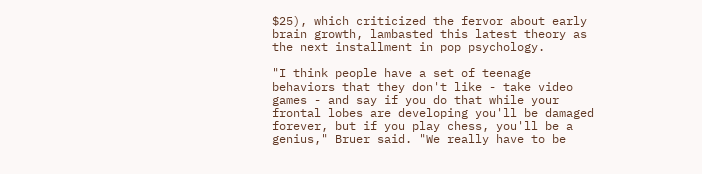$25), which criticized the fervor about early brain growth, lambasted this latest theory as the next installment in pop psychology.

"I think people have a set of teenage behaviors that they don't like - take video games - and say if you do that while your frontal lobes are developing you'll be damaged forever, but if you play chess, you'll be a genius," Bruer said. "We really have to be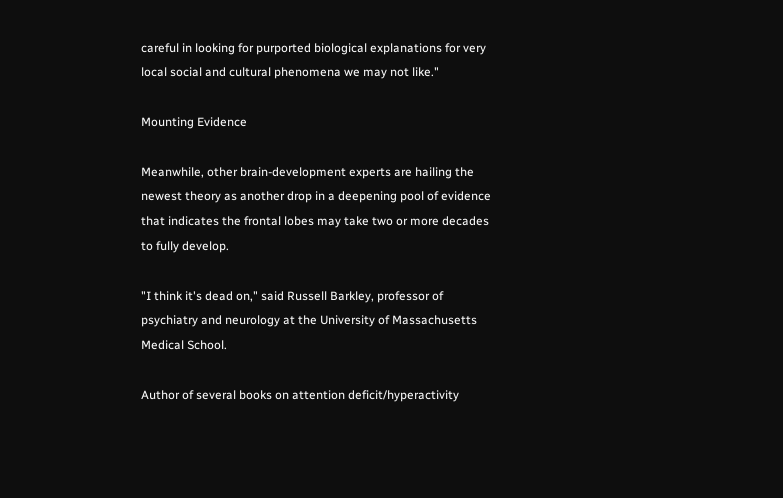careful in looking for purported biological explanations for very local social and cultural phenomena we may not like."

Mounting Evidence

Meanwhile, other brain-development experts are hailing the newest theory as another drop in a deepening pool of evidence that indicates the frontal lobes may take two or more decades to fully develop.

"I think it's dead on," said Russell Barkley, professor of psychiatry and neurology at the University of Massachusetts Medical School.

Author of several books on attention deficit/hyperactivity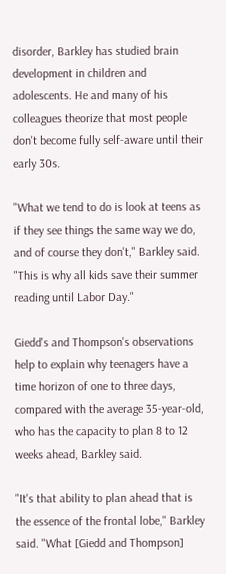disorder, Barkley has studied brain development in children and adolescents. He and many of his colleagues theorize that most people don't become fully self-aware until their early 30s.

"What we tend to do is look at teens as if they see things the same way we do, and of course they don't," Barkley said. "This is why all kids save their summer reading until Labor Day."

Giedd's and Thompson's observations help to explain why teenagers have a time horizon of one to three days, compared with the average 35-year-old, who has the capacity to plan 8 to 12 weeks ahead, Barkley said.

"It's that ability to plan ahead that is the essence of the frontal lobe," Barkley said. "What [Giedd and Thompson]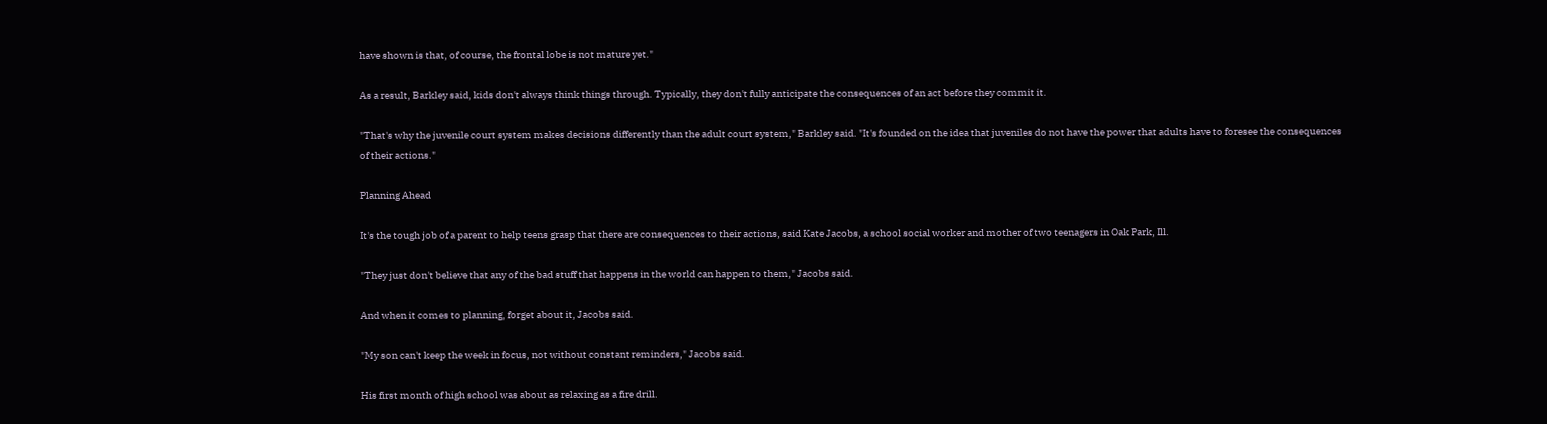have shown is that, of course, the frontal lobe is not mature yet."

As a result, Barkley said, kids don't always think things through. Typically, they don't fully anticipate the consequences of an act before they commit it.

"That's why the juvenile court system makes decisions differently than the adult court system," Barkley said. "It's founded on the idea that juveniles do not have the power that adults have to foresee the consequences of their actions."

Planning Ahead

It's the tough job of a parent to help teens grasp that there are consequences to their actions, said Kate Jacobs, a school social worker and mother of two teenagers in Oak Park, Ill.

"They just don't believe that any of the bad stuff that happens in the world can happen to them," Jacobs said.

And when it comes to planning, forget about it, Jacobs said.

"My son can't keep the week in focus, not without constant reminders," Jacobs said.

His first month of high school was about as relaxing as a fire drill.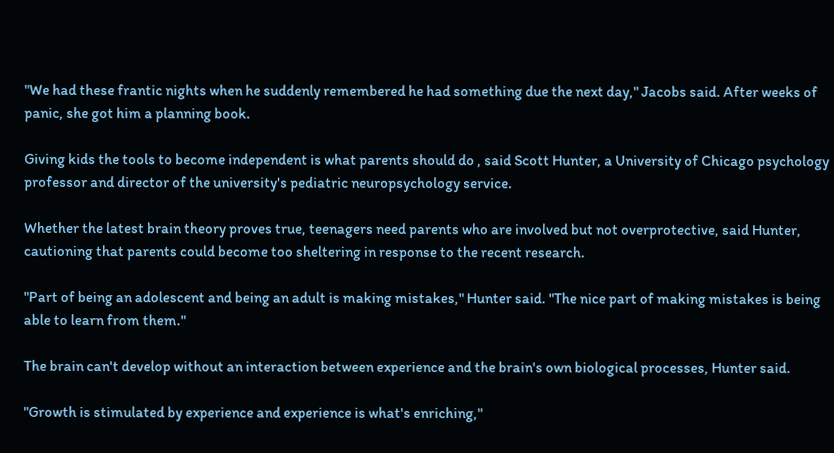"We had these frantic nights when he suddenly remembered he had something due the next day," Jacobs said. After weeks of panic, she got him a planning book.

Giving kids the tools to become independent is what parents should do , said Scott Hunter, a University of Chicago psychology professor and director of the university's pediatric neuropsychology service.

Whether the latest brain theory proves true, teenagers need parents who are involved but not overprotective, said Hunter, cautioning that parents could become too sheltering in response to the recent research.

"Part of being an adolescent and being an adult is making mistakes," Hunter said. "The nice part of making mistakes is being able to learn from them."

The brain can't develop without an interaction between experience and the brain's own biological processes, Hunter said.

"Growth is stimulated by experience and experience is what's enriching,"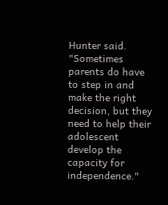Hunter said. "Sometimes parents do have to step in and make the right decision, but they need to help their adolescent develop the capacity for independence."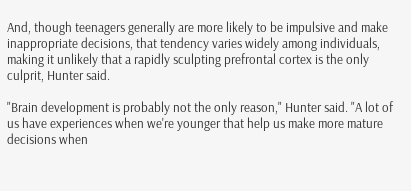And, though teenagers generally are more likely to be impulsive and make inappropriate decisions, that tendency varies widely among individuals, making it unlikely that a rapidly sculpting prefrontal cortex is the only culprit, Hunter said.

"Brain development is probably not the only reason," Hunter said. "A lot of us have experiences when we're younger that help us make more mature decisions when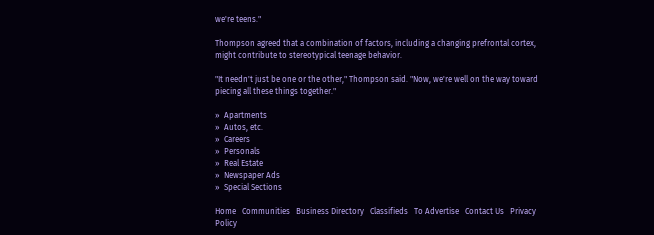we're teens."

Thompson agreed that a combination of factors, including a changing prefrontal cortex, might contribute to stereotypical teenage behavior.

"It needn't just be one or the other," Thompson said. "Now, we're well on the way toward piecing all these things together."

»  Apartments
»  Autos, etc.
»  Careers
»  Personals
»  Real Estate
»  Newspaper Ads
»  Special Sections

Home   Communities   Business Directory   Classifieds   To Advertise   Contact Us   Privacy Policy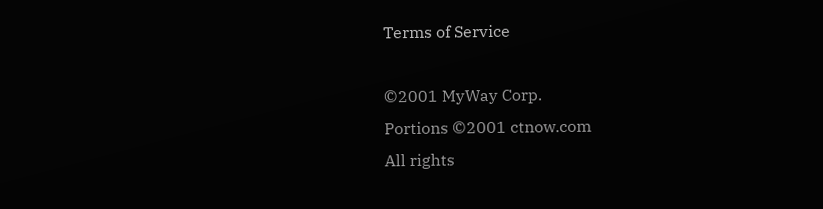Terms of Service

©2001 MyWay Corp.
Portions ©2001 ctnow.com
All rights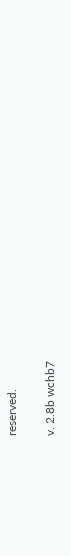reserved.

v. 2.8b wchb7